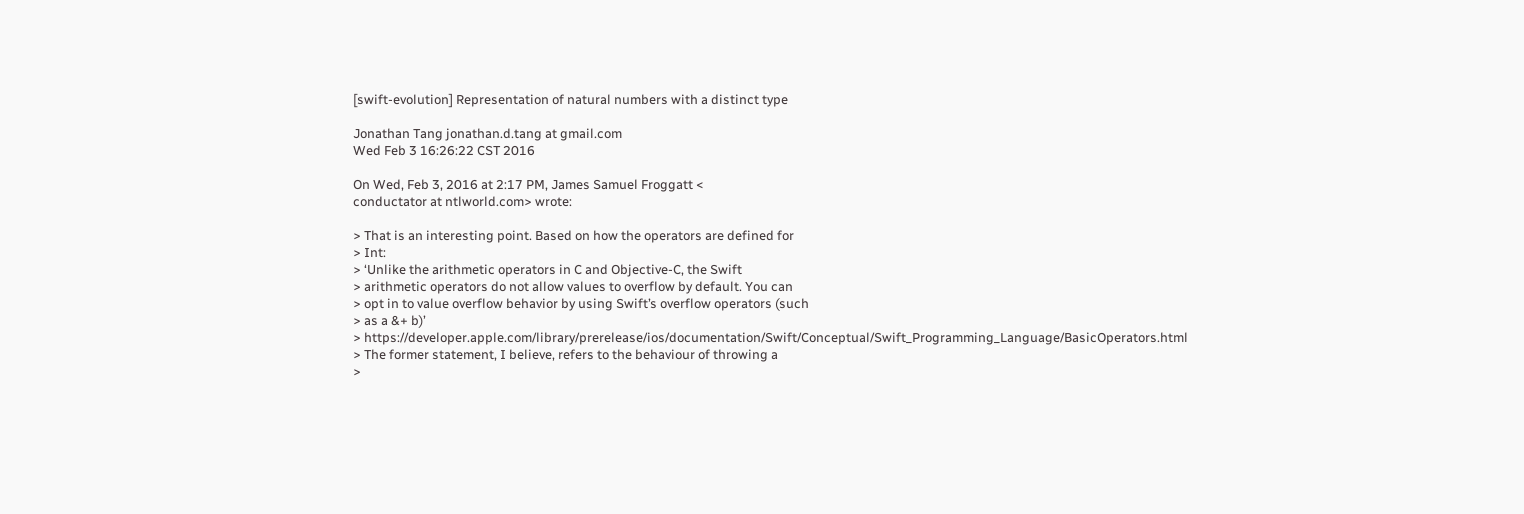[swift-evolution] Representation of natural numbers with a distinct type

Jonathan Tang jonathan.d.tang at gmail.com
Wed Feb 3 16:26:22 CST 2016

On Wed, Feb 3, 2016 at 2:17 PM, James Samuel Froggatt <
conductator at ntlworld.com> wrote:

> That is an interesting point. Based on how the operators are defined for
> Int:
> ‘Unlike the arithmetic operators in C and Objective-C, the Swift
> arithmetic operators do not allow values to overflow by default. You can
> opt in to value overflow behavior by using Swift’s overflow operators (such
> as a &+ b)’
> https://developer.apple.com/library/prerelease/ios/documentation/Swift/Conceptual/Swift_Programming_Language/BasicOperators.html
> The former statement, I believe, refers to the behaviour of throwing a
>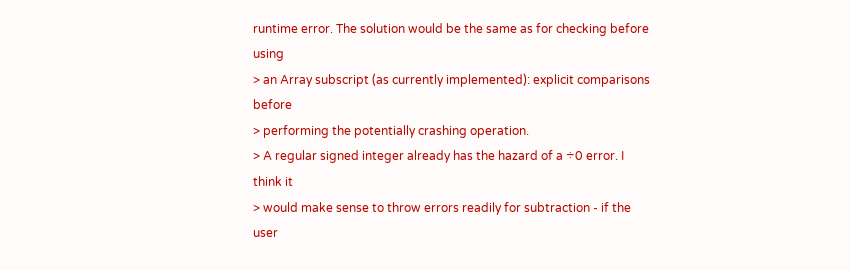runtime error. The solution would be the same as for checking before using
> an Array subscript (as currently implemented): explicit comparisons before
> performing the potentially crashing operation.
> A regular signed integer already has the hazard of a ÷0 error. I think it
> would make sense to throw errors readily for subtraction - if the user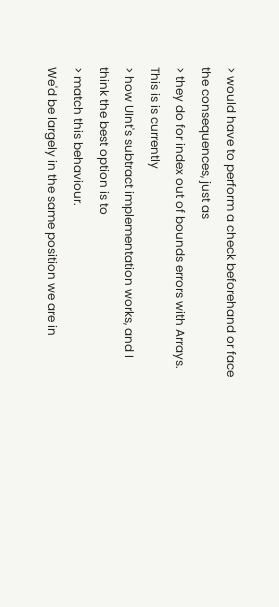> would have to perform a check beforehand or face the consequences, just as
> they do for index out of bounds errors with Arrays. This is is currently
> how UInt's subtract implementation works, and I think the best option is to
> match this behaviour.
We'd be largely in the same position we are in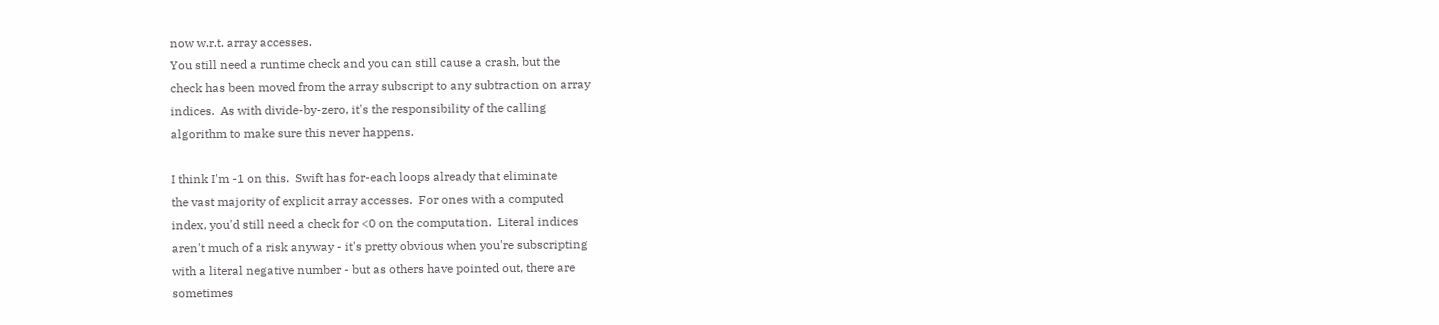now w.r.t. array accesses.
You still need a runtime check and you can still cause a crash, but the
check has been moved from the array subscript to any subtraction on array
indices.  As with divide-by-zero, it's the responsibility of the calling
algorithm to make sure this never happens.

I think I'm -1 on this.  Swift has for-each loops already that eliminate
the vast majority of explicit array accesses.  For ones with a computed
index, you'd still need a check for <0 on the computation.  Literal indices
aren't much of a risk anyway - it's pretty obvious when you're subscripting
with a literal negative number - but as others have pointed out, there are
sometimes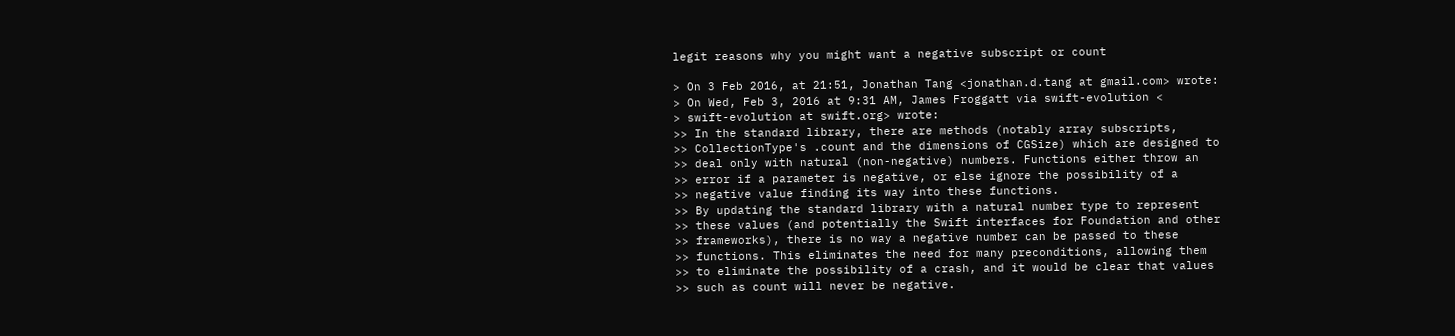legit reasons why you might want a negative subscript or count

> On 3 Feb 2016, at 21:51, Jonathan Tang <jonathan.d.tang at gmail.com> wrote:
> On Wed, Feb 3, 2016 at 9:31 AM, James Froggatt via swift-evolution <
> swift-evolution at swift.org> wrote:
>> In the standard library, there are methods (notably array subscripts,
>> CollectionType's .count and the dimensions of CGSize) which are designed to
>> deal only with natural (non-negative) numbers. Functions either throw an
>> error if a parameter is negative, or else ignore the possibility of a
>> negative value finding its way into these functions.
>> By updating the standard library with a natural number type to represent
>> these values (and potentially the Swift interfaces for Foundation and other
>> frameworks), there is no way a negative number can be passed to these
>> functions. This eliminates the need for many preconditions, allowing them
>> to eliminate the possibility of a crash, and it would be clear that values
>> such as count will never be negative.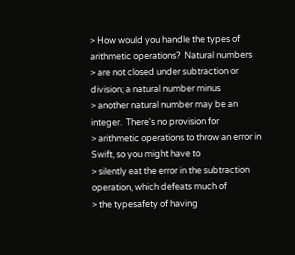> How would you handle the types of arithmetic operations?  Natural numbers
> are not closed under subtraction or division; a natural number minus
> another natural number may be an integer.  There's no provision for
> arithmetic operations to throw an error in Swift, so you might have to
> silently eat the error in the subtraction operation, which defeats much of
> the typesafety of having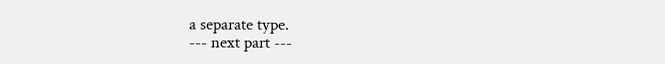a separate type.
--- next part ---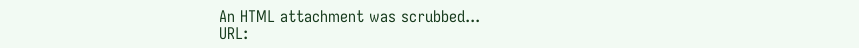An HTML attachment was scrubbed...
URL: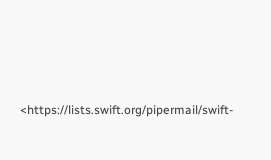<https://lists.swift.org/pipermail/swift-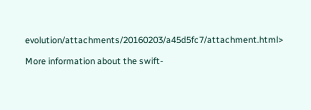evolution/attachments/20160203/a45d5fc7/attachment.html>

More information about the swift-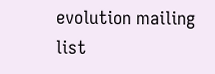evolution mailing list